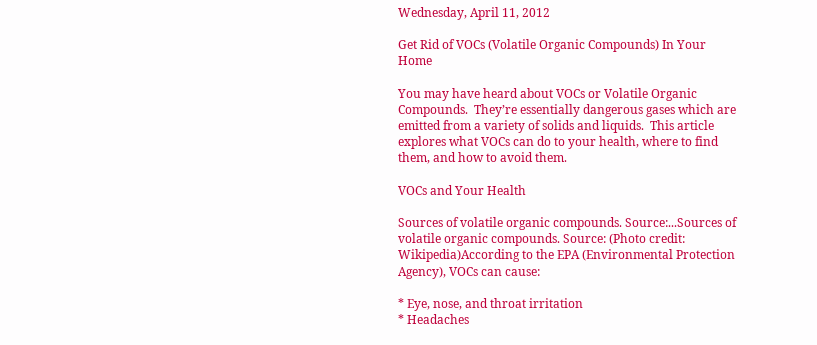Wednesday, April 11, 2012

Get Rid of VOCs (Volatile Organic Compounds) In Your Home

You may have heard about VOCs or Volatile Organic Compounds.  They’re essentially dangerous gases which are emitted from a variety of solids and liquids.  This article explores what VOCs can do to your health, where to find them, and how to avoid them.

VOCs and Your Health

Sources of volatile organic compounds. Source:...Sources of volatile organic compounds. Source: (Photo credit: Wikipedia)According to the EPA (Environmental Protection Agency), VOCs can cause:

* Eye, nose, and throat irritation
* Headaches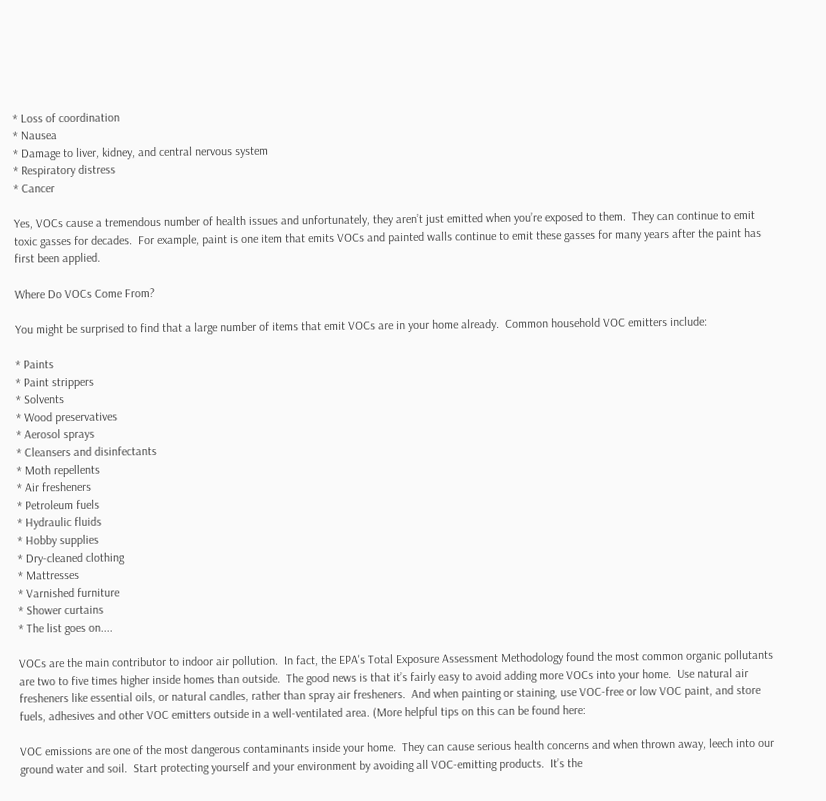* Loss of coordination
* Nausea
* Damage to liver, kidney, and central nervous system
* Respiratory distress
* Cancer

Yes, VOCs cause a tremendous number of health issues and unfortunately, they aren’t just emitted when you’re exposed to them.  They can continue to emit toxic gasses for decades.  For example, paint is one item that emits VOCs and painted walls continue to emit these gasses for many years after the paint has first been applied.

Where Do VOCs Come From?

You might be surprised to find that a large number of items that emit VOCs are in your home already.  Common household VOC emitters include:

* Paints
* Paint strippers
* Solvents
* Wood preservatives
* Aerosol sprays
* Cleansers and disinfectants
* Moth repellents
* Air fresheners
* Petroleum fuels
* Hydraulic fluids
* Hobby supplies
* Dry-cleaned clothing
* Mattresses
* Varnished furniture
* Shower curtains
* The list goes on....

VOCs are the main contributor to indoor air pollution.  In fact, the EPA's Total Exposure Assessment Methodology found the most common organic pollutants are two to five times higher inside homes than outside.  The good news is that it’s fairly easy to avoid adding more VOCs into your home.  Use natural air fresheners like essential oils, or natural candles, rather than spray air fresheners.  And when painting or staining, use VOC-free or low VOC paint, and store fuels, adhesives and other VOC emitters outside in a well-ventilated area. (More helpful tips on this can be found here:

VOC emissions are one of the most dangerous contaminants inside your home.  They can cause serious health concerns and when thrown away, leech into our ground water and soil.  Start protecting yourself and your environment by avoiding all VOC-emitting products.  It’s the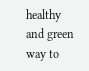healthy and green way to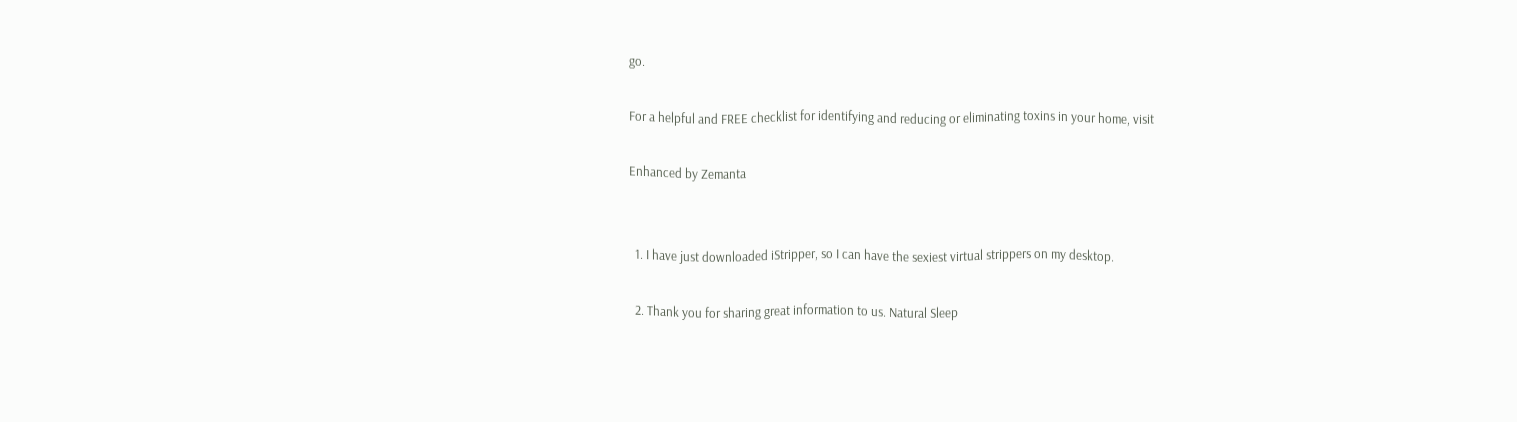go.

For a helpful and FREE checklist for identifying and reducing or eliminating toxins in your home, visit

Enhanced by Zemanta


  1. I have just downloaded iStripper, so I can have the sexiest virtual strippers on my desktop.

  2. Thank you for sharing great information to us. Natural Sleep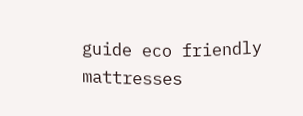guide eco friendly mattresses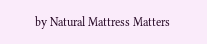by Natural Mattress Matters